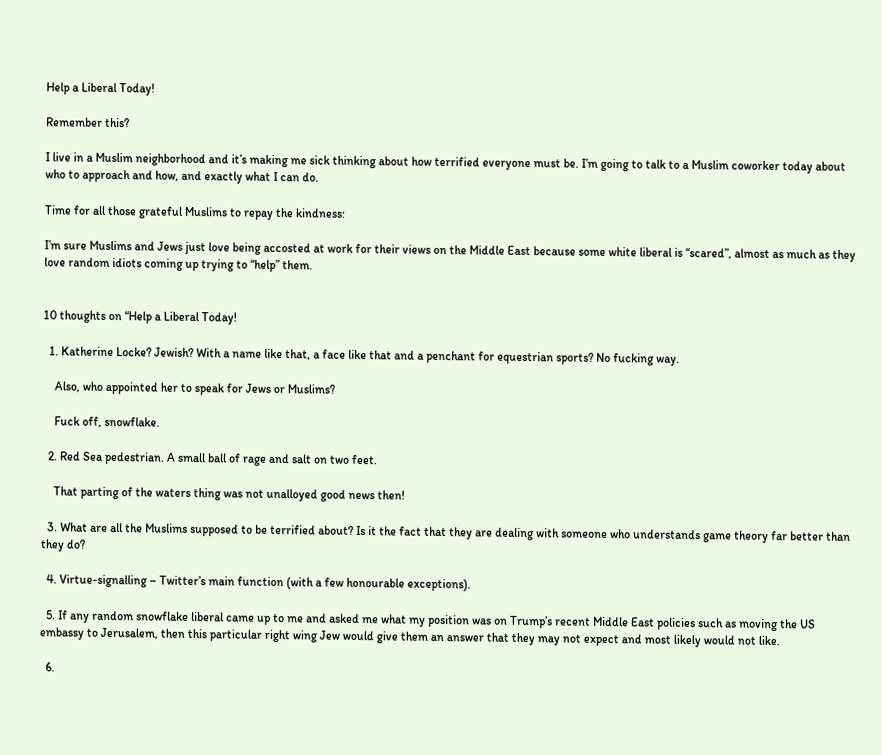Help a Liberal Today!

Remember this?

I live in a Muslim neighborhood and it’s making me sick thinking about how terrified everyone must be. I’m going to talk to a Muslim coworker today about who to approach and how, and exactly what I can do.

Time for all those grateful Muslims to repay the kindness:

I’m sure Muslims and Jews just love being accosted at work for their views on the Middle East because some white liberal is “scared”, almost as much as they love random idiots coming up trying to “help” them.


10 thoughts on “Help a Liberal Today!

  1. Katherine Locke? Jewish? With a name like that, a face like that and a penchant for equestrian sports? No fucking way.

    Also, who appointed her to speak for Jews or Muslims?

    Fuck off, snowflake.

  2. Red Sea pedestrian. A small ball of rage and salt on two feet.

    That parting of the waters thing was not unalloyed good news then!

  3. What are all the Muslims supposed to be terrified about? Is it the fact that they are dealing with someone who understands game theory far better than they do?

  4. Virtue-signalling – Twitter’s main function (with a few honourable exceptions).

  5. If any random snowflake liberal came up to me and asked me what my position was on Trump’s recent Middle East policies such as moving the US embassy to Jerusalem, then this particular right wing Jew would give them an answer that they may not expect and most likely would not like.

  6.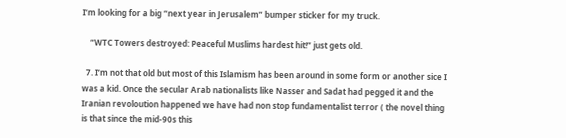I’m looking for a big “next year in Jerusalem” bumper sticker for my truck.

    “WTC Towers destroyed: Peaceful Muslims hardest hit!” just gets old.

  7. I’m not that old but most of this Islamism has been around in some form or another sice I was a kid. Once the secular Arab nationalists like Nasser and Sadat had pegged it and the Iranian revoloution happened we have had non stop fundamentalist terror ( the novel thing is that since the mid-90s this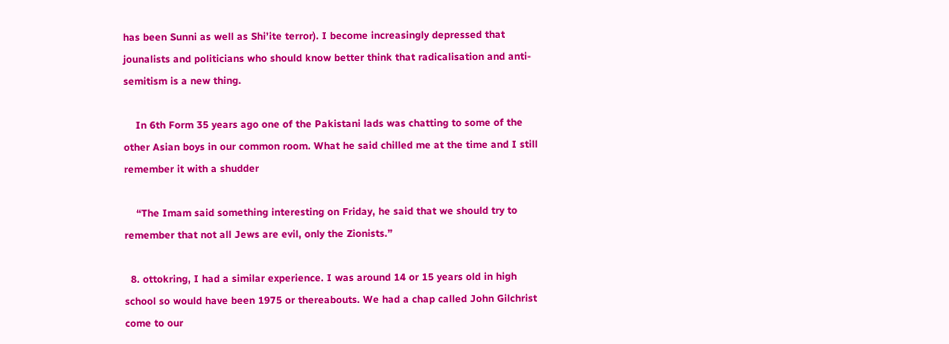has been Sunni as well as Shi’ite terror). I become increasingly depressed that jounalists and politicians who should know better think that radicalisation and anti-semitism is a new thing.

    In 6th Form 35 years ago one of the Pakistani lads was chatting to some of the other Asian boys in our common room. What he said chilled me at the time and I still remember it with a shudder

    “The Imam said something interesting on Friday, he said that we should try to remember that not all Jews are evil, only the Zionists.”

  8. ottokring, I had a similar experience. I was around 14 or 15 years old in high school so would have been 1975 or thereabouts. We had a chap called John Gilchrist come to our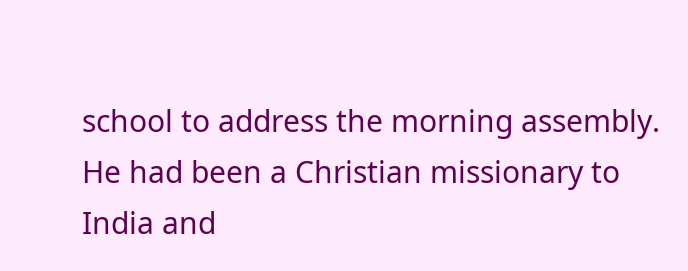school to address the morning assembly. He had been a Christian missionary to India and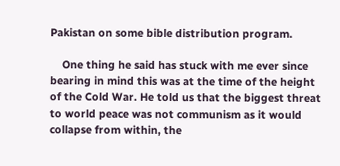Pakistan on some bible distribution program.

    One thing he said has stuck with me ever since bearing in mind this was at the time of the height of the Cold War. He told us that the biggest threat to world peace was not communism as it would collapse from within, the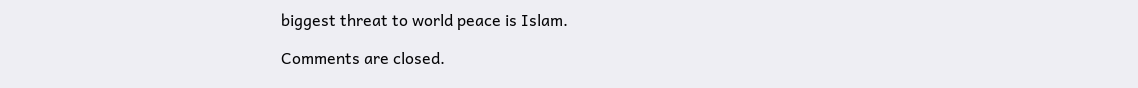biggest threat to world peace is Islam.

Comments are closed.